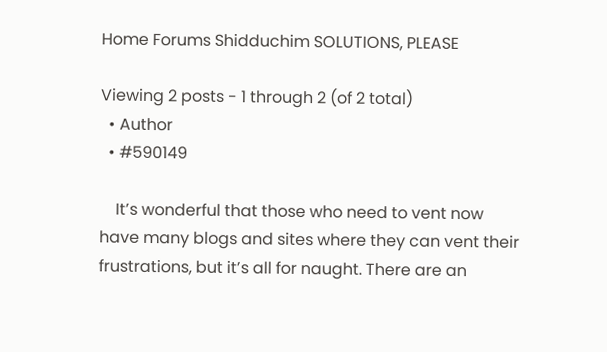Home Forums Shidduchim SOLUTIONS, PLEASE

Viewing 2 posts - 1 through 2 (of 2 total)
  • Author
  • #590149

    It’s wonderful that those who need to vent now have many blogs and sites where they can vent their frustrations, but it’s all for naught. There are an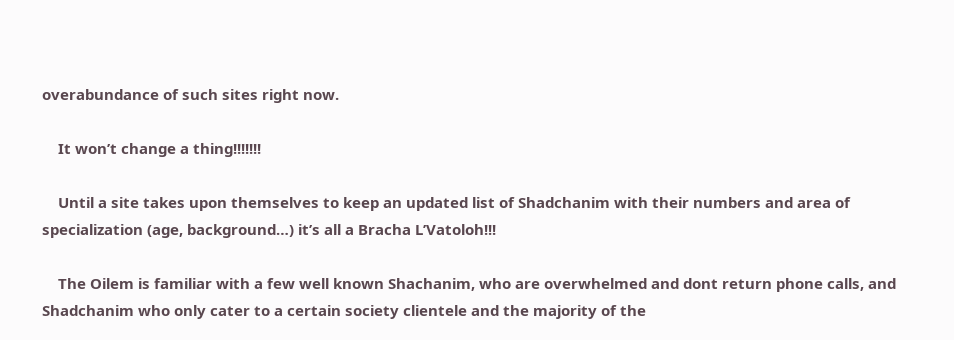overabundance of such sites right now.

    It won’t change a thing!!!!!!!

    Until a site takes upon themselves to keep an updated list of Shadchanim with their numbers and area of specialization (age, background…) it’s all a Bracha L’Vatoloh!!!

    The Oilem is familiar with a few well known Shachanim, who are overwhelmed and dont return phone calls, and Shadchanim who only cater to a certain society clientele and the majority of the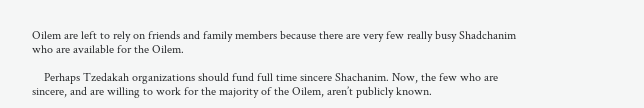Oilem are left to rely on friends and family members because there are very few really busy Shadchanim who are available for the Oilem.

    Perhaps Tzedakah organizations should fund full time sincere Shachanim. Now, the few who are sincere, and are willing to work for the majority of the Oilem, aren’t publicly known.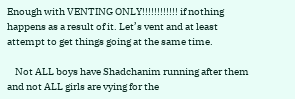Enough with VENTING ONLY!!!!!!!!!!!! if nothing happens as a result of it. Let’s vent and at least attempt to get things going at the same time.

    Not ALL boys have Shadchanim running after them and not ALL girls are vying for the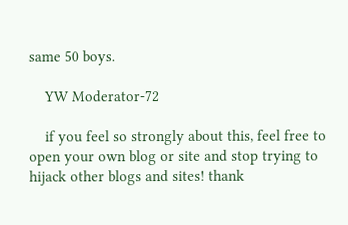same 50 boys.

    YW Moderator-72

    if you feel so strongly about this, feel free to open your own blog or site and stop trying to hijack other blogs and sites! thank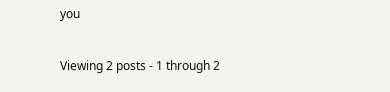you


Viewing 2 posts - 1 through 2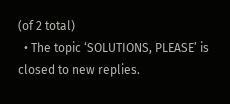(of 2 total)
  • The topic ‘SOLUTIONS, PLEASE’ is closed to new replies.